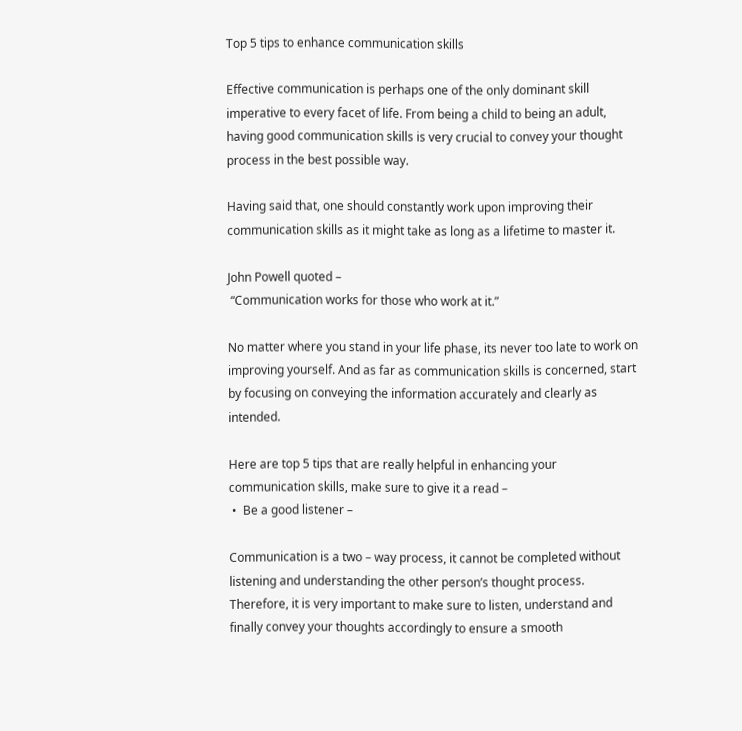Top 5 tips to enhance communication skills

Effective communication is perhaps one of the only dominant skill imperative to every facet of life. From being a child to being an adult, having good communication skills is very crucial to convey your thought process in the best possible way.

Having said that, one should constantly work upon improving their communication skills as it might take as long as a lifetime to master it.

John Powell quoted –
 “Communication works for those who work at it.”

No matter where you stand in your life phase, its never too late to work on improving yourself. And as far as communication skills is concerned, start by focusing on conveying the information accurately and clearly as intended.

Here are top 5 tips that are really helpful in enhancing your communication skills, make sure to give it a read –
 •  Be a good listener –

Communication is a two – way process, it cannot be completed without listening and understanding the other person’s thought process. Therefore, it is very important to make sure to listen, understand and finally convey your thoughts accordingly to ensure a smooth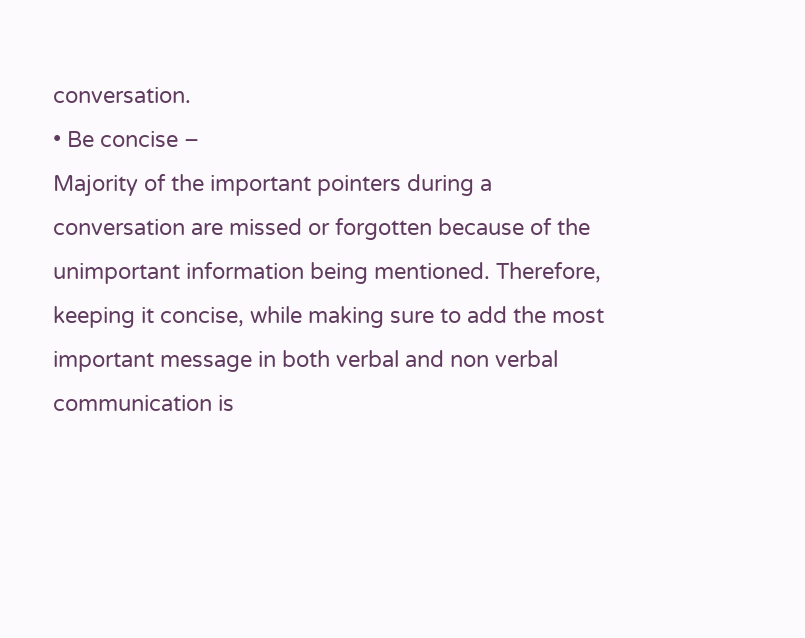conversation.
• Be concise –
Majority of the important pointers during a conversation are missed or forgotten because of the unimportant information being mentioned. Therefore, keeping it concise, while making sure to add the most important message in both verbal and non verbal communication is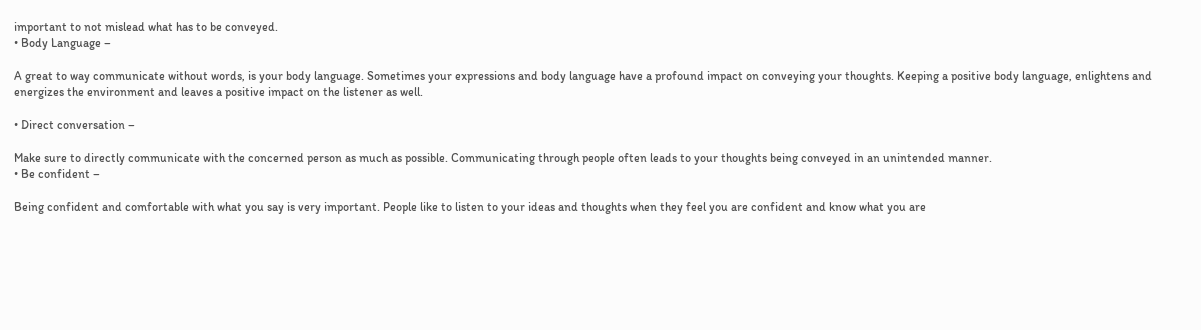important to not mislead what has to be conveyed.
• Body Language –

A great to way communicate without words, is your body language. Sometimes your expressions and body language have a profound impact on conveying your thoughts. Keeping a positive body language, enlightens and energizes the environment and leaves a positive impact on the listener as well.

• Direct conversation –

Make sure to directly communicate with the concerned person as much as possible. Communicating through people often leads to your thoughts being conveyed in an unintended manner.
• Be confident –

Being confident and comfortable with what you say is very important. People like to listen to your ideas and thoughts when they feel you are confident and know what you are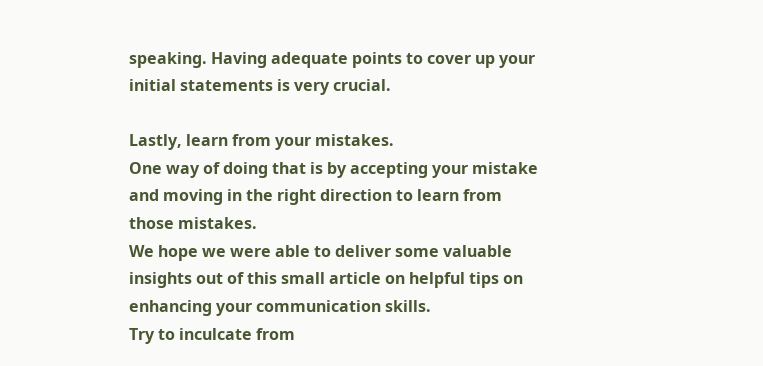speaking. Having adequate points to cover up your initial statements is very crucial.

Lastly, learn from your mistakes.
One way of doing that is by accepting your mistake and moving in the right direction to learn from those mistakes.
We hope we were able to deliver some valuable insights out of this small article on helpful tips on enhancing your communication skills.
Try to inculcate from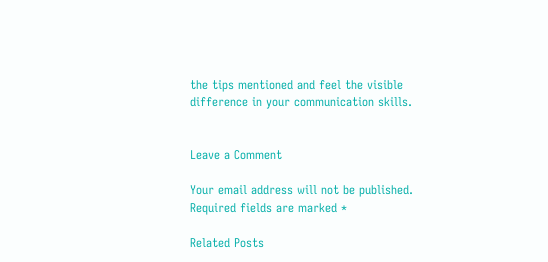the tips mentioned and feel the visible difference in your communication skills.


Leave a Comment

Your email address will not be published. Required fields are marked *

Related Posts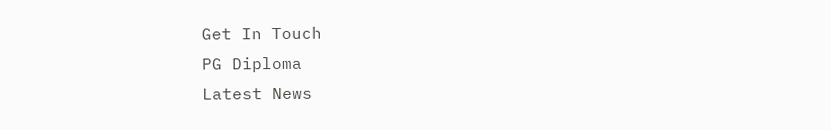Get In Touch
PG Diploma
Latest News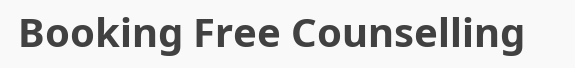Booking Free Counselling